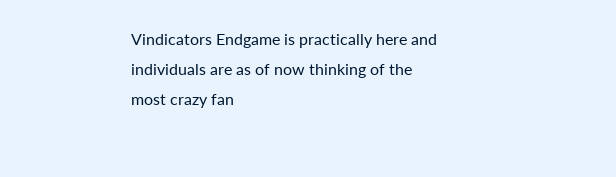Vindicators Endgame is practically here and individuals are as of now thinking of the most crazy fan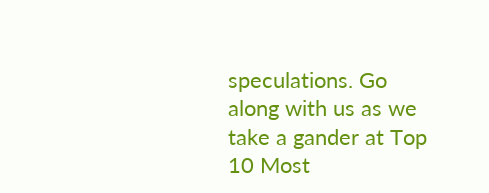speculations. Go along with us as we take a gander at Top 10 Most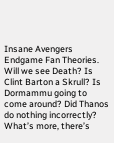Insane Avengers Endgame Fan Theories. Will we see Death? Is Clint Barton a Skrull? Is Dormammu going to come around? Did Thanos do nothing incorrectly? What’s more, there’s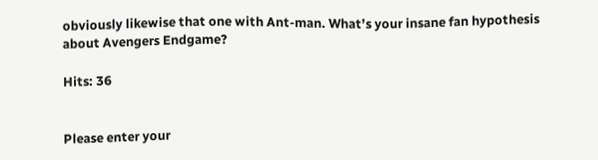obviously likewise that one with Ant-man. What’s your insane fan hypothesis about Avengers Endgame?

Hits: 36


Please enter your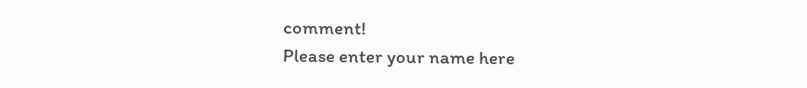comment!
Please enter your name here